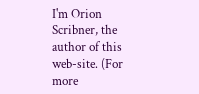I'm Orion Scribner, the author of this web-site. (For more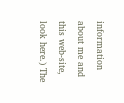information about me and this web-site, look here.) The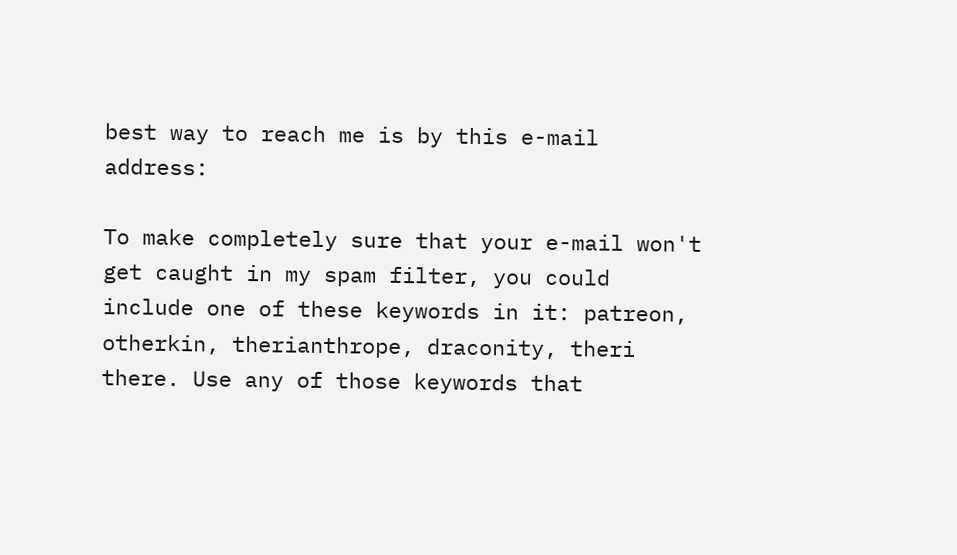best way to reach me is by this e-mail address:

To make completely sure that your e-mail won't get caught in my spam filter, you could include one of these keywords in it: patreon, otherkin, therianthrope, draconity, theri there. Use any of those keywords that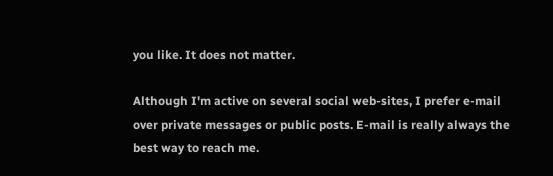you like. It does not matter.

Although I'm active on several social web-sites, I prefer e-mail over private messages or public posts. E-mail is really always the best way to reach me.